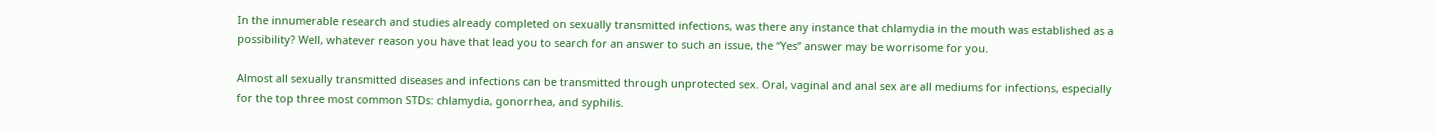In the innumerable research and studies already completed on sexually transmitted infections, was there any instance that chlamydia in the mouth was established as a possibility? Well, whatever reason you have that lead you to search for an answer to such an issue, the “Yes” answer may be worrisome for you.

Almost all sexually transmitted diseases and infections can be transmitted through unprotected sex. Oral, vaginal and anal sex are all mediums for infections, especially for the top three most common STDs: chlamydia, gonorrhea, and syphilis.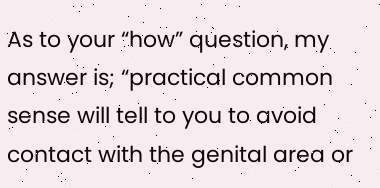As to your “how” question, my answer is; “practical common sense will tell to you to avoid contact with the genital area or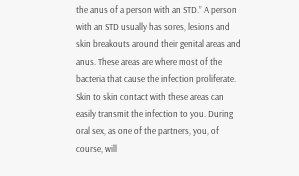the anus of a person with an STD.” A person with an STD usually has sores, lesions and skin breakouts around their genital areas and anus. These areas are where most of the bacteria that cause the infection proliferate. Skin to skin contact with these areas can easily transmit the infection to you. During oral sex, as one of the partners, you, of course, will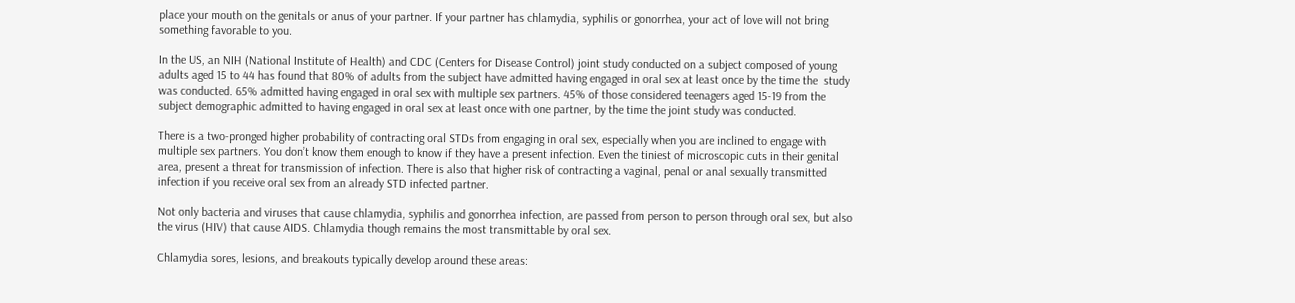place your mouth on the genitals or anus of your partner. If your partner has chlamydia, syphilis or gonorrhea, your act of love will not bring something favorable to you.

In the US, an NIH (National Institute of Health) and CDC (Centers for Disease Control) joint study conducted on a subject composed of young adults aged 15 to 44 has found that 80% of adults from the subject have admitted having engaged in oral sex at least once by the time the  study was conducted. 65% admitted having engaged in oral sex with multiple sex partners. 45% of those considered teenagers aged 15-19 from the subject demographic admitted to having engaged in oral sex at least once with one partner, by the time the joint study was conducted.

There is a two-pronged higher probability of contracting oral STDs from engaging in oral sex, especially when you are inclined to engage with multiple sex partners. You don’t know them enough to know if they have a present infection. Even the tiniest of microscopic cuts in their genital area, present a threat for transmission of infection. There is also that higher risk of contracting a vaginal, penal or anal sexually transmitted infection if you receive oral sex from an already STD infected partner.

Not only bacteria and viruses that cause chlamydia, syphilis and gonorrhea infection, are passed from person to person through oral sex, but also the virus (HIV) that cause AIDS. Chlamydia though remains the most transmittable by oral sex.

Chlamydia sores, lesions, and breakouts typically develop around these areas: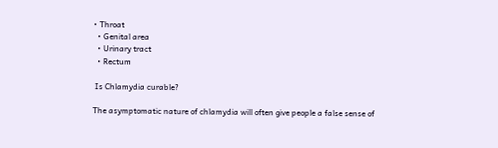• Throat
  • Genital area
  • Urinary tract
  • Rectum

 Is Chlamydia curable?

The asymptomatic nature of chlamydia will often give people a false sense of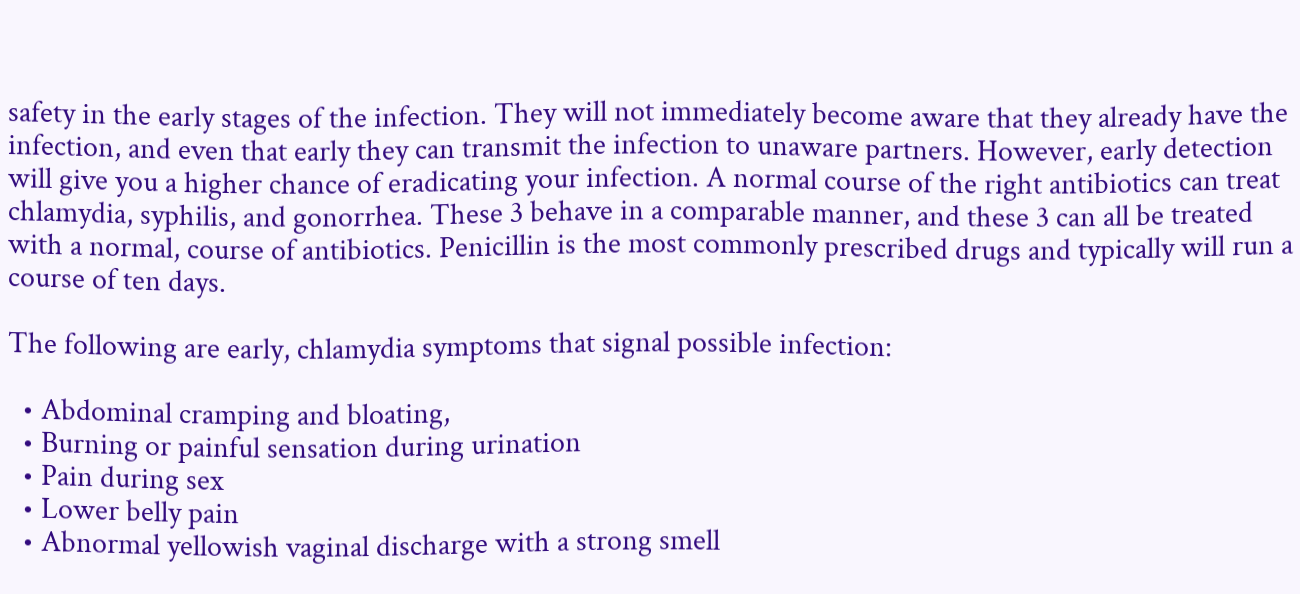safety in the early stages of the infection. They will not immediately become aware that they already have the infection, and even that early they can transmit the infection to unaware partners. However, early detection will give you a higher chance of eradicating your infection. A normal course of the right antibiotics can treat chlamydia, syphilis, and gonorrhea. These 3 behave in a comparable manner, and these 3 can all be treated with a normal, course of antibiotics. Penicillin is the most commonly prescribed drugs and typically will run a course of ten days.

The following are early, chlamydia symptoms that signal possible infection:

  • Abdominal cramping and bloating,
  • Burning or painful sensation during urination
  • Pain during sex
  • Lower belly pain
  • Abnormal yellowish vaginal discharge with a strong smell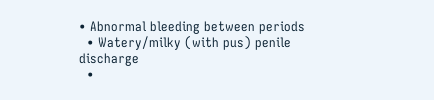• Abnormal bleeding between periods
  • Watery/milky (with pus) penile discharge
  •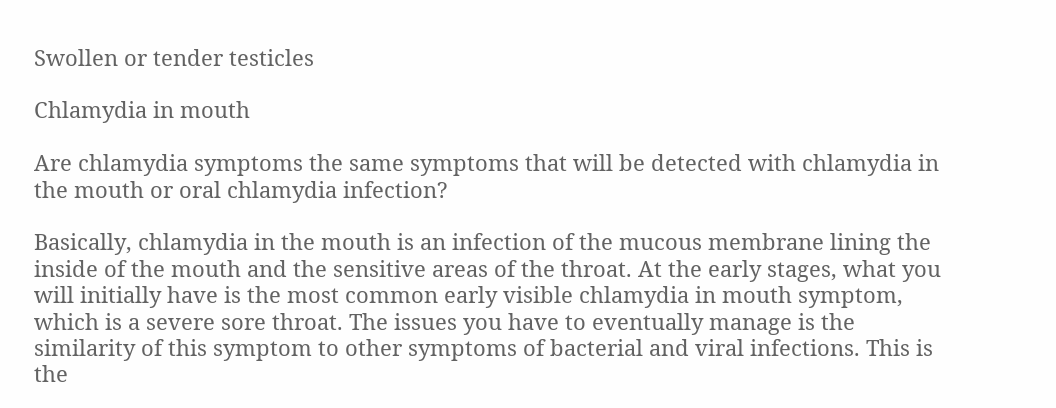Swollen or tender testicles

Chlamydia in mouth

Are chlamydia symptoms the same symptoms that will be detected with chlamydia in the mouth or oral chlamydia infection?

Basically, chlamydia in the mouth is an infection of the mucous membrane lining the inside of the mouth and the sensitive areas of the throat. At the early stages, what you will initially have is the most common early visible chlamydia in mouth symptom, which is a severe sore throat. The issues you have to eventually manage is the similarity of this symptom to other symptoms of bacterial and viral infections. This is the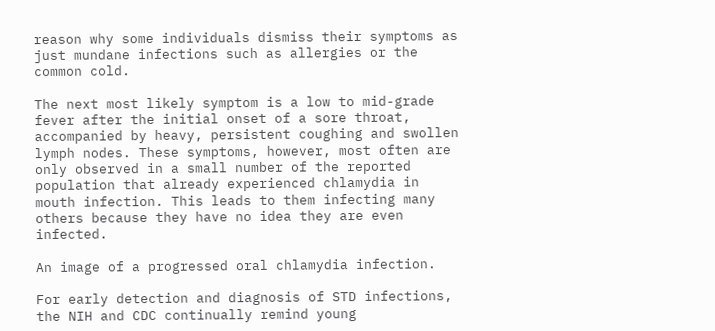reason why some individuals dismiss their symptoms as just mundane infections such as allergies or the common cold.

The next most likely symptom is a low to mid-grade fever after the initial onset of a sore throat, accompanied by heavy, persistent coughing and swollen lymph nodes. These symptoms, however, most often are only observed in a small number of the reported population that already experienced chlamydia in mouth infection. This leads to them infecting many others because they have no idea they are even infected.

An image of a progressed oral chlamydia infection.

For early detection and diagnosis of STD infections, the NIH and CDC continually remind young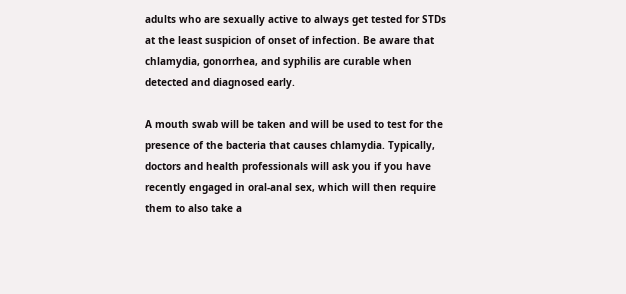adults who are sexually active to always get tested for STDs at the least suspicion of onset of infection. Be aware that chlamydia, gonorrhea, and syphilis are curable when detected and diagnosed early.

A mouth swab will be taken and will be used to test for the presence of the bacteria that causes chlamydia. Typically, doctors and health professionals will ask you if you have recently engaged in oral-anal sex, which will then require them to also take a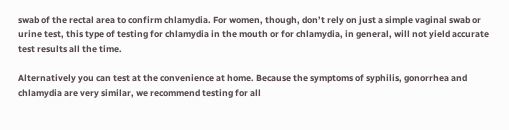swab of the rectal area to confirm chlamydia. For women, though, don’t rely on just a simple vaginal swab or urine test, this type of testing for chlamydia in the mouth or for chlamydia, in general, will not yield accurate test results all the time.

Alternatively you can test at the convenience at home. Because the symptoms of syphilis, gonorrhea and chlamydia are very similar, we recommend testing for all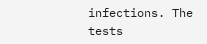infections. The tests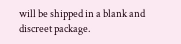will be shipped in a blank and discreet package.